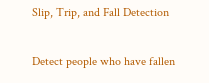Slip, Trip, and Fall Detection

Detect people who have fallen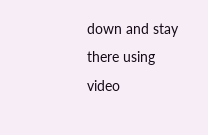down and stay there using video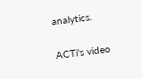analytics.

ACTi's video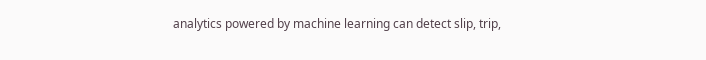analytics powered by machine learning can detect slip, trip,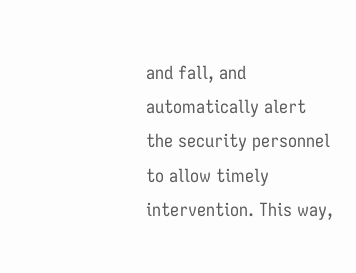and fall, and automatically alert the security personnel to allow timely intervention. This way,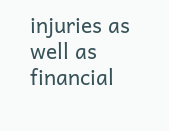injuries as well as financial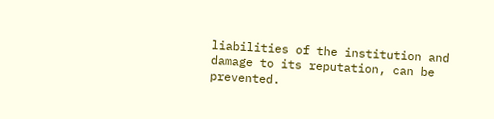liabilities of the institution and damage to its reputation, can be prevented.